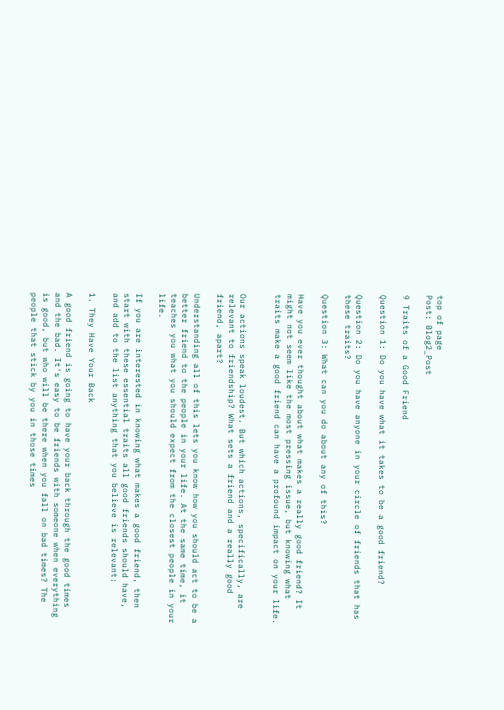top of page
Post: Blog2_Post

9 Traits of a Good Friend

Question 1: Do you have what it takes to be a good friend?

Question 2: Do you have anyone in your circle of friends that has these traits?

Question 3: What can you do about any of this?

Have you ever thought about what makes a really good friend? It might not seem like the most pressing issue, but knowing what traits make a good friend can have a profound impact on your life.


Our actions speak loudest. But which actions, specifically, are relevant to friendship? What sets a friend and a really good friend, apart?

Understanding all of this lets you know how you should act to be a better friend to the people in your life. At the same time, it teaches you what you should expect from the closest people in your life.

If you are interested in knowing what makes a good friend, then start with these essential traits all good friends should have, and add to the list anything that you believe is relevant:

1. They Have Your Back

A good friend is going to have your back through the good times and the bad. It's easy to be friends with someone when everything is good, but who will be there when you fall on bad times? The people that stick by you in those times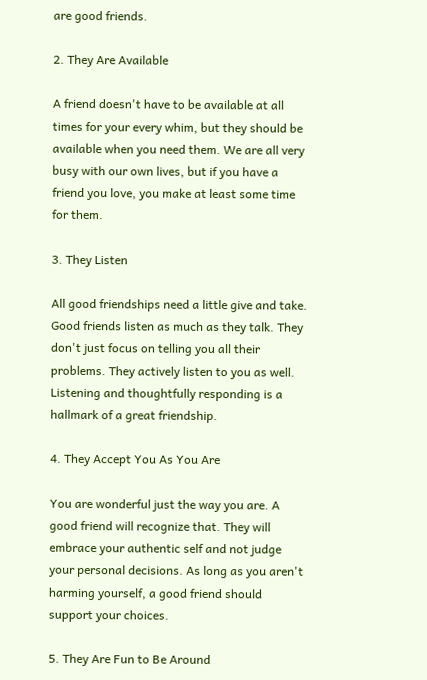are good friends.

2. They Are Available

A friend doesn't have to be available at all times for your every whim, but they should be available when you need them. We are all very busy with our own lives, but if you have a friend you love, you make at least some time for them.

3. They Listen

All good friendships need a little give and take. Good friends listen as much as they talk. They don't just focus on telling you all their problems. They actively listen to you as well. Listening and thoughtfully responding is a hallmark of a great friendship.

4. They Accept You As You Are

You are wonderful just the way you are. A good friend will recognize that. They will embrace your authentic self and not judge your personal decisions. As long as you aren't harming yourself, a good friend should support your choices.

5. They Are Fun to Be Around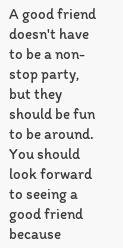A good friend doesn't have to be a non-stop party, but they should be fun to be around. You should look forward to seeing a good friend because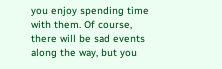you enjoy spending time with them. Of course, there will be sad events along the way, but you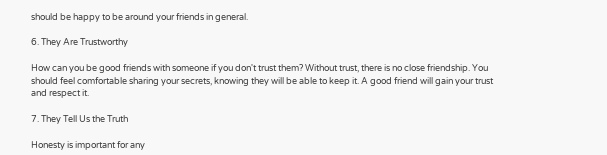should be happy to be around your friends in general.

6. They Are Trustworthy

How can you be good friends with someone if you don't trust them? Without trust, there is no close friendship. You should feel comfortable sharing your secrets, knowing they will be able to keep it. A good friend will gain your trust and respect it.

7. They Tell Us the Truth

Honesty is important for any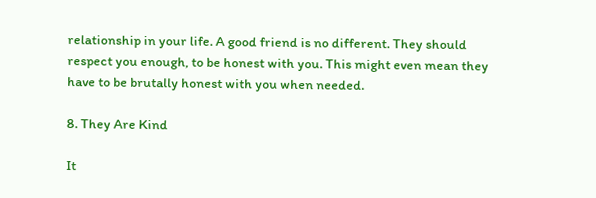relationship in your life. A good friend is no different. They should respect you enough, to be honest with you. This might even mean they have to be brutally honest with you when needed.

8. They Are Kind

It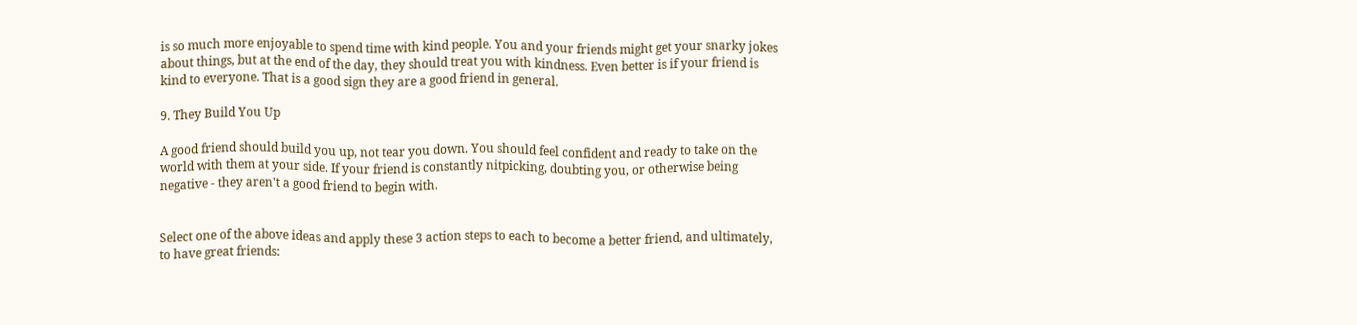is so much more enjoyable to spend time with kind people. You and your friends might get your snarky jokes about things, but at the end of the day, they should treat you with kindness. Even better is if your friend is kind to everyone. That is a good sign they are a good friend in general.

9. They Build You Up

A good friend should build you up, not tear you down. You should feel confident and ready to take on the world with them at your side. If your friend is constantly nitpicking, doubting you, or otherwise being negative - they aren't a good friend to begin with.


Select one of the above ideas and apply these 3 action steps to each to become a better friend, and ultimately, to have great friends: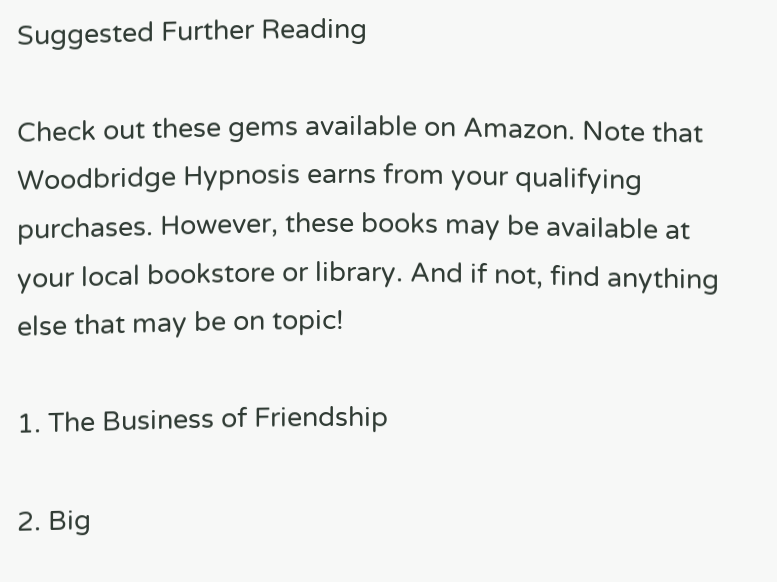Suggested Further Reading

Check out these gems available on Amazon. Note that Woodbridge Hypnosis earns from your qualifying purchases. However, these books may be available at your local bookstore or library. And if not, find anything else that may be on topic!

1. The Business of Friendship

2. Big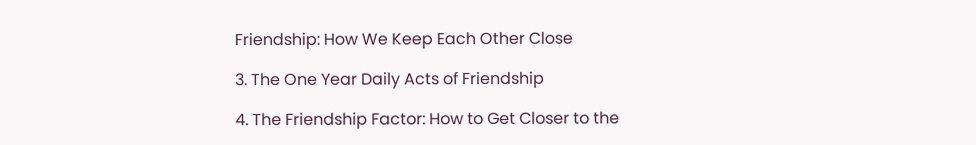Friendship: How We Keep Each Other Close

3. The One Year Daily Acts of Friendship

4. The Friendship Factor: How to Get Closer to the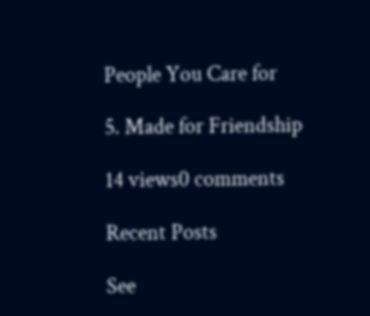People You Care for

5. Made for Friendship

14 views0 comments

Recent Posts

See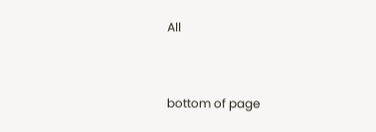All


bottom of page